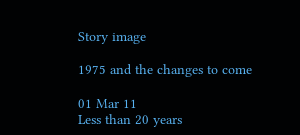Story image

1975 and the changes to come

01 Mar 11
Less than 20 years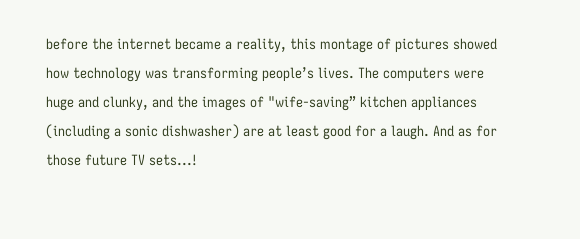before the internet became a reality, this montage of pictures showed how technology was transforming people’s lives. The computers were huge and clunky, and the images of "wife-saving” kitchen appliances (including a sonic dishwasher) are at least good for a laugh. And as for those future TV sets...!